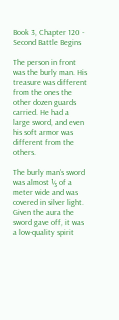Book 3, Chapter 120 - Second Battle Begins

The person in front was the burly man. His treasure was different from the ones the other dozen guards carried. He had a large sword, and even his soft armor was different from the others.

The burly man’s sword was almost ⅓ of a meter wide and was covered in silver light. Given the aura the sword gave off, it was a low-quality spirit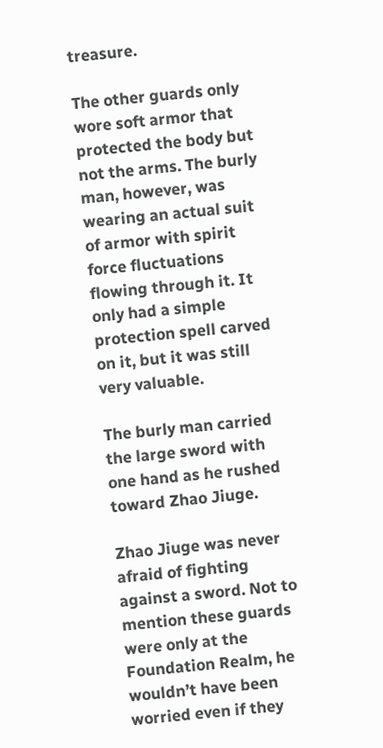treasure.

The other guards only wore soft armor that protected the body but not the arms. The burly man, however, was wearing an actual suit of armor with spirit force fluctuations flowing through it. It only had a simple protection spell carved on it, but it was still very valuable.

The burly man carried the large sword with one hand as he rushed toward Zhao Jiuge.

Zhao Jiuge was never afraid of fighting against a sword. Not to mention these guards were only at the Foundation Realm, he wouldn’t have been worried even if they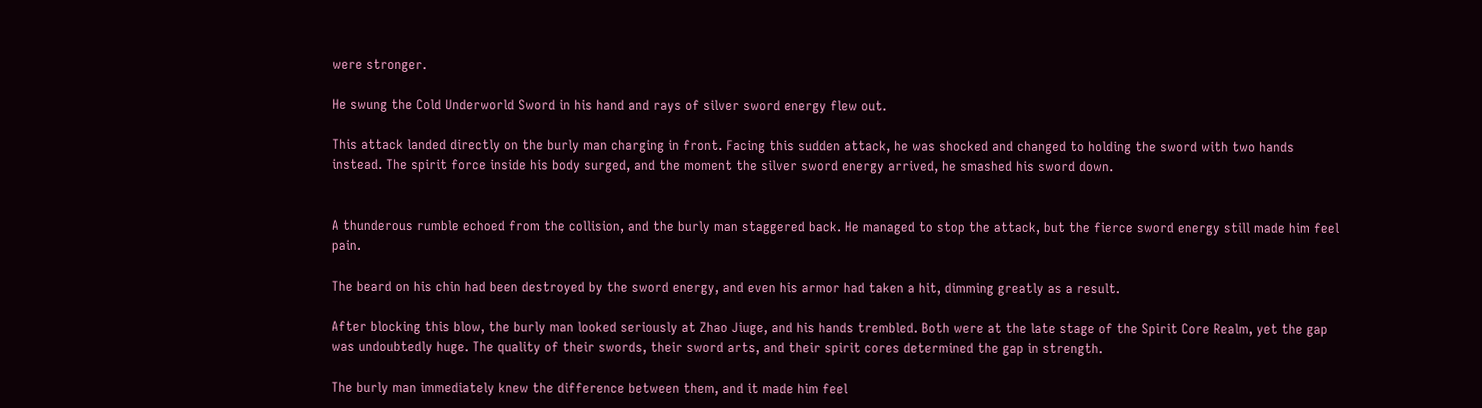were stronger.

He swung the Cold Underworld Sword in his hand and rays of silver sword energy flew out.

This attack landed directly on the burly man charging in front. Facing this sudden attack, he was shocked and changed to holding the sword with two hands instead. The spirit force inside his body surged, and the moment the silver sword energy arrived, he smashed his sword down.


A thunderous rumble echoed from the collision, and the burly man staggered back. He managed to stop the attack, but the fierce sword energy still made him feel pain.

The beard on his chin had been destroyed by the sword energy, and even his armor had taken a hit, dimming greatly as a result.

After blocking this blow, the burly man looked seriously at Zhao Jiuge, and his hands trembled. Both were at the late stage of the Spirit Core Realm, yet the gap was undoubtedly huge. The quality of their swords, their sword arts, and their spirit cores determined the gap in strength.

The burly man immediately knew the difference between them, and it made him feel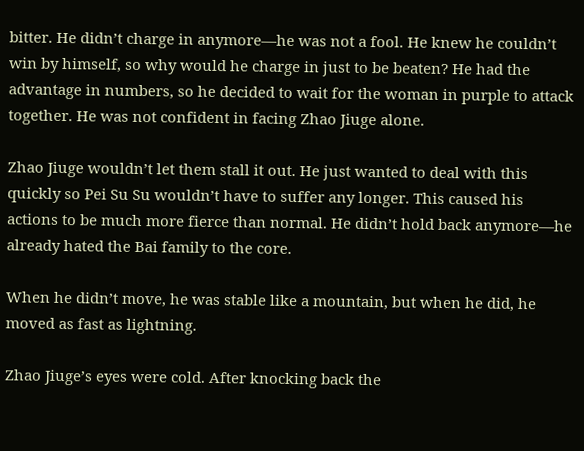bitter. He didn’t charge in anymore—he was not a fool. He knew he couldn’t win by himself, so why would he charge in just to be beaten? He had the advantage in numbers, so he decided to wait for the woman in purple to attack together. He was not confident in facing Zhao Jiuge alone.

Zhao Jiuge wouldn’t let them stall it out. He just wanted to deal with this quickly so Pei Su Su wouldn’t have to suffer any longer. This caused his actions to be much more fierce than normal. He didn’t hold back anymore—he already hated the Bai family to the core.

When he didn’t move, he was stable like a mountain, but when he did, he moved as fast as lightning.

Zhao Jiuge’s eyes were cold. After knocking back the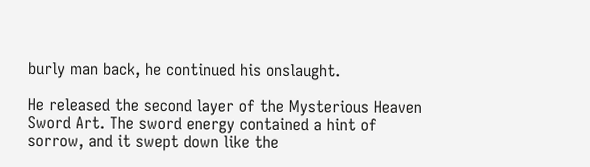burly man back, he continued his onslaught.

He released the second layer of the Mysterious Heaven Sword Art. The sword energy contained a hint of sorrow, and it swept down like the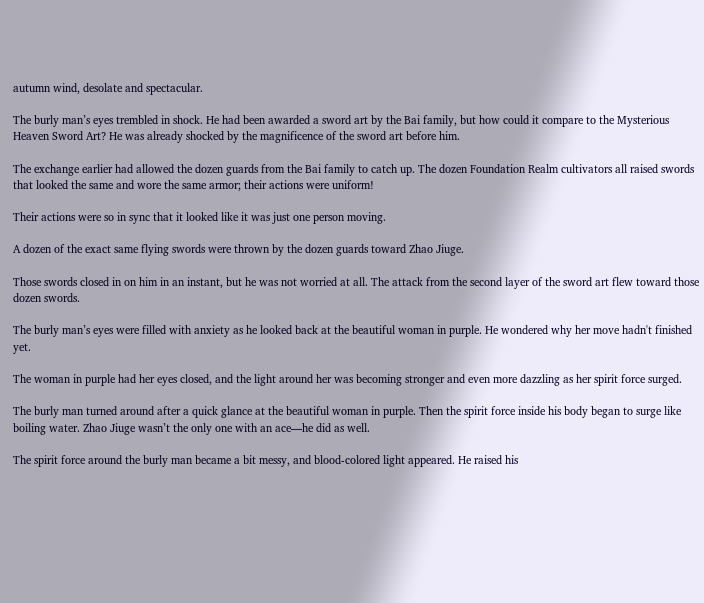autumn wind, desolate and spectacular.

The burly man’s eyes trembled in shock. He had been awarded a sword art by the Bai family, but how could it compare to the Mysterious Heaven Sword Art? He was already shocked by the magnificence of the sword art before him.

The exchange earlier had allowed the dozen guards from the Bai family to catch up. The dozen Foundation Realm cultivators all raised swords that looked the same and wore the same armor; their actions were uniform!

Their actions were so in sync that it looked like it was just one person moving.

A dozen of the exact same flying swords were thrown by the dozen guards toward Zhao Jiuge.

Those swords closed in on him in an instant, but he was not worried at all. The attack from the second layer of the sword art flew toward those dozen swords.

The burly man’s eyes were filled with anxiety as he looked back at the beautiful woman in purple. He wondered why her move hadn't finished yet.

The woman in purple had her eyes closed, and the light around her was becoming stronger and even more dazzling as her spirit force surged.

The burly man turned around after a quick glance at the beautiful woman in purple. Then the spirit force inside his body began to surge like boiling water. Zhao Jiuge wasn’t the only one with an ace—he did as well.

The spirit force around the burly man became a bit messy, and blood-colored light appeared. He raised his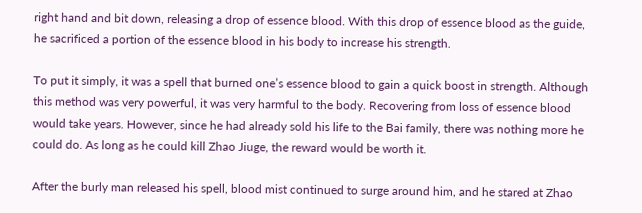right hand and bit down, releasing a drop of essence blood. With this drop of essence blood as the guide, he sacrificed a portion of the essence blood in his body to increase his strength.

To put it simply, it was a spell that burned one’s essence blood to gain a quick boost in strength. Although this method was very powerful, it was very harmful to the body. Recovering from loss of essence blood would take years. However, since he had already sold his life to the Bai family, there was nothing more he could do. As long as he could kill Zhao Jiuge, the reward would be worth it.

After the burly man released his spell, blood mist continued to surge around him, and he stared at Zhao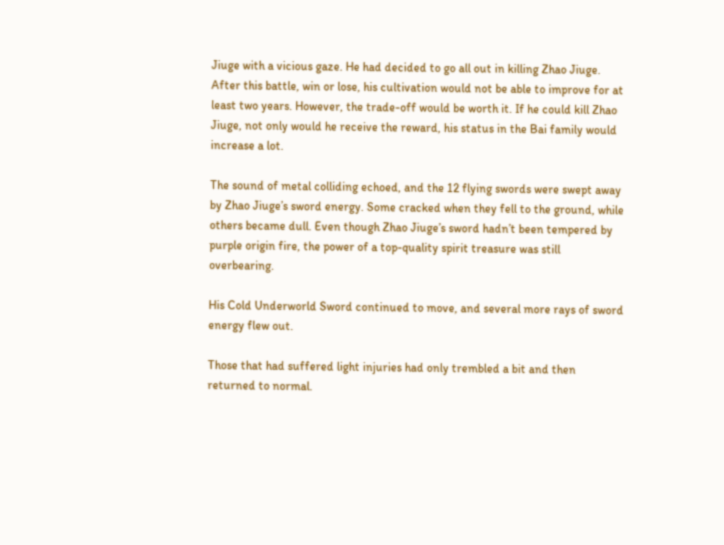Jiuge with a vicious gaze. He had decided to go all out in killing Zhao Jiuge. After this battle, win or lose, his cultivation would not be able to improve for at least two years. However, the trade-off would be worth it. If he could kill Zhao Jiuge, not only would he receive the reward, his status in the Bai family would increase a lot.

The sound of metal colliding echoed, and the 12 flying swords were swept away by Zhao Jiuge’s sword energy. Some cracked when they fell to the ground, while others became dull. Even though Zhao Jiuge’s sword hadn’t been tempered by purple origin fire, the power of a top-quality spirit treasure was still overbearing.

His Cold Underworld Sword continued to move, and several more rays of sword energy flew out.

Those that had suffered light injuries had only trembled a bit and then returned to normal.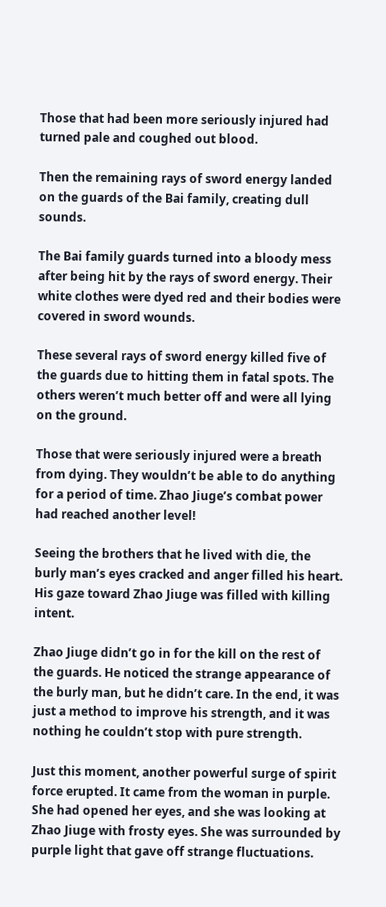Those that had been more seriously injured had turned pale and coughed out blood.

Then the remaining rays of sword energy landed on the guards of the Bai family, creating dull sounds.

The Bai family guards turned into a bloody mess after being hit by the rays of sword energy. Their white clothes were dyed red and their bodies were covered in sword wounds.

These several rays of sword energy killed five of the guards due to hitting them in fatal spots. The others weren’t much better off and were all lying on the ground.

Those that were seriously injured were a breath from dying. They wouldn’t be able to do anything for a period of time. Zhao Jiuge’s combat power had reached another level!

Seeing the brothers that he lived with die, the burly man’s eyes cracked and anger filled his heart. His gaze toward Zhao Jiuge was filled with killing intent.

Zhao Jiuge didn’t go in for the kill on the rest of the guards. He noticed the strange appearance of the burly man, but he didn’t care. In the end, it was just a method to improve his strength, and it was nothing he couldn’t stop with pure strength.

Just this moment, another powerful surge of spirit force erupted. It came from the woman in purple. She had opened her eyes, and she was looking at Zhao Jiuge with frosty eyes. She was surrounded by purple light that gave off strange fluctuations.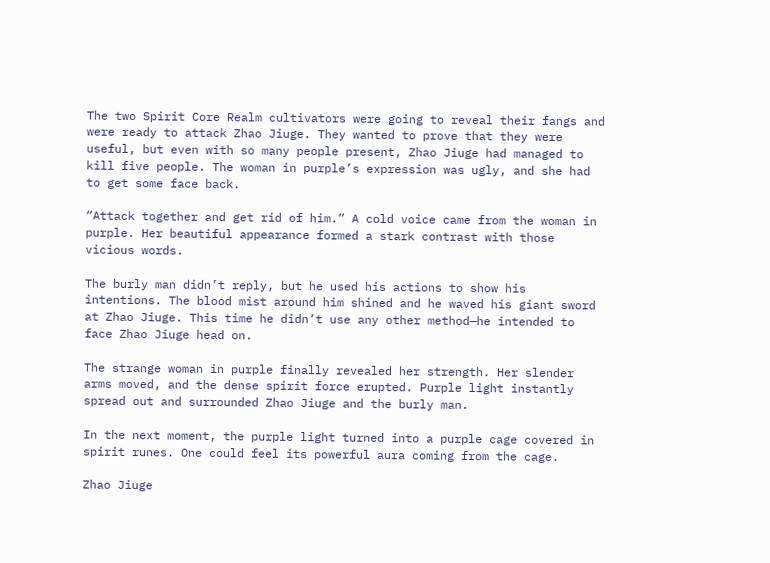The two Spirit Core Realm cultivators were going to reveal their fangs and were ready to attack Zhao Jiuge. They wanted to prove that they were useful, but even with so many people present, Zhao Jiuge had managed to kill five people. The woman in purple’s expression was ugly, and she had to get some face back.

“Attack together and get rid of him.” A cold voice came from the woman in purple. Her beautiful appearance formed a stark contrast with those vicious words.

The burly man didn’t reply, but he used his actions to show his intentions. The blood mist around him shined and he waved his giant sword at Zhao Jiuge. This time he didn’t use any other method—he intended to face Zhao Jiuge head on.

The strange woman in purple finally revealed her strength. Her slender arms moved, and the dense spirit force erupted. Purple light instantly spread out and surrounded Zhao Jiuge and the burly man.

In the next moment, the purple light turned into a purple cage covered in spirit runes. One could feel its powerful aura coming from the cage.

Zhao Jiuge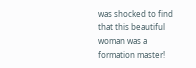was shocked to find that this beautiful woman was a formation master!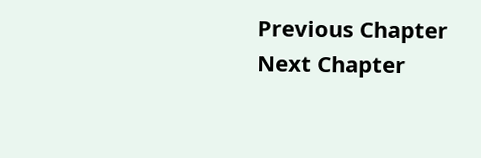Previous Chapter Next Chapter